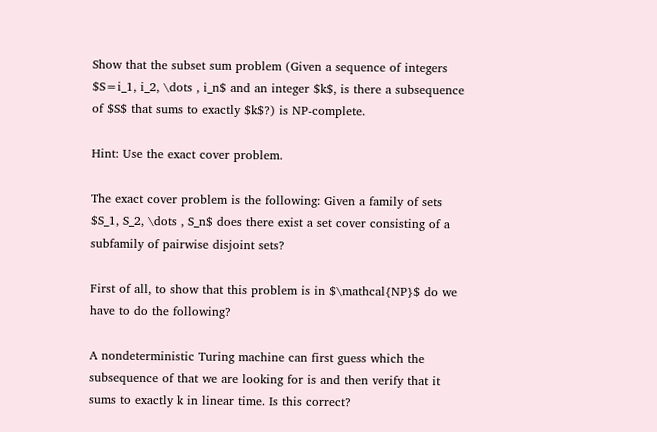Show that the subset sum problem (Given a sequence of integers $S=i_1, i_2, \dots , i_n$ and an integer $k$, is there a subsequence of $S$ that sums to exactly $k$?) is NP-complete.

Hint: Use the exact cover problem.

The exact cover problem is the following: Given a family of sets $S_1, S_2, \dots , S_n$ does there exist a set cover consisting of a subfamily of pairwise disjoint sets?

First of all, to show that this problem is in $\mathcal{NP}$ do we have to do the following?

A nondeterministic Turing machine can first guess which the subsequence of that we are looking for is and then verify that it sums to exactly k in linear time. Is this correct?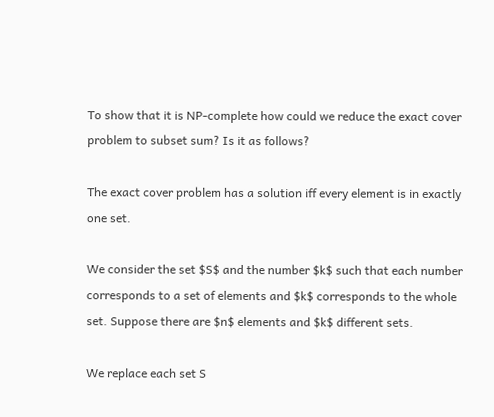To show that it is NP-complete how could we reduce the exact cover problem to subset sum? Is it as follows?

The exact cover problem has a solution iff every element is in exactly one set.

We consider the set $S$ and the number $k$ such that each number corresponds to a set of elements and $k$ corresponds to the whole set. Suppose there are $n$ elements and $k$ different sets.

We replace each set S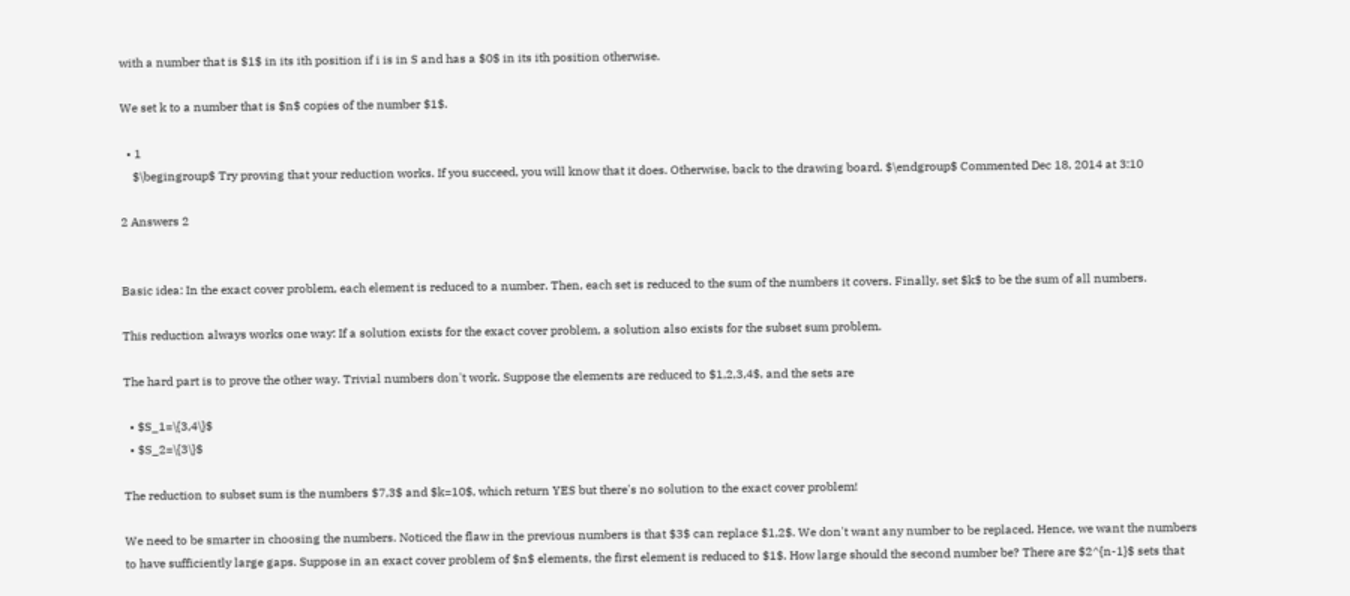with a number that is $1$ in its ith position if i is in S and has a $0$ in its ith position otherwise.

We set k to a number that is $n$ copies of the number $1$.

  • 1
    $\begingroup$ Try proving that your reduction works. If you succeed, you will know that it does. Otherwise, back to the drawing board. $\endgroup$ Commented Dec 18, 2014 at 3:10

2 Answers 2


Basic idea: In the exact cover problem, each element is reduced to a number. Then, each set is reduced to the sum of the numbers it covers. Finally, set $k$ to be the sum of all numbers.

This reduction always works one way: If a solution exists for the exact cover problem, a solution also exists for the subset sum problem.

The hard part is to prove the other way. Trivial numbers don't work. Suppose the elements are reduced to $1,2,3,4$, and the sets are

  • $S_1=\{3,4\}$
  • $S_2=\{3\}$

The reduction to subset sum is the numbers $7,3$ and $k=10$, which return YES but there's no solution to the exact cover problem!

We need to be smarter in choosing the numbers. Noticed the flaw in the previous numbers is that $3$ can replace $1,2$. We don't want any number to be replaced. Hence, we want the numbers to have sufficiently large gaps. Suppose in an exact cover problem of $n$ elements, the first element is reduced to $1$. How large should the second number be? There are $2^{n-1}$ sets that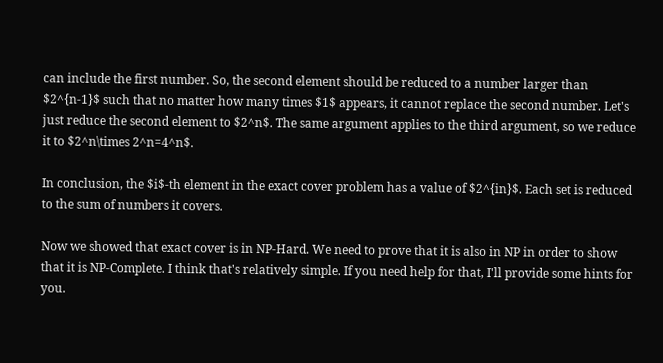can include the first number. So, the second element should be reduced to a number larger than $2^{n-1}$ such that no matter how many times $1$ appears, it cannot replace the second number. Let's just reduce the second element to $2^n$. The same argument applies to the third argument, so we reduce it to $2^n\times 2^n=4^n$.

In conclusion, the $i$-th element in the exact cover problem has a value of $2^{in}$. Each set is reduced to the sum of numbers it covers.

Now we showed that exact cover is in NP-Hard. We need to prove that it is also in NP in order to show that it is NP-Complete. I think that's relatively simple. If you need help for that, I'll provide some hints for you.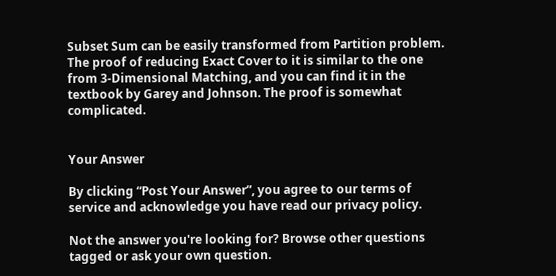Subset Sum can be easily transformed from Partition problem. The proof of reducing Exact Cover to it is similar to the one from 3-Dimensional Matching, and you can find it in the textbook by Garey and Johnson. The proof is somewhat complicated.


Your Answer

By clicking “Post Your Answer”, you agree to our terms of service and acknowledge you have read our privacy policy.

Not the answer you're looking for? Browse other questions tagged or ask your own question.